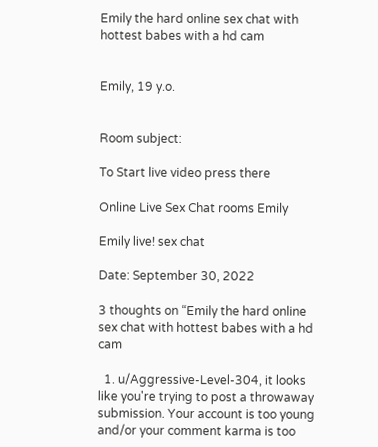Emily the hard online sex chat with hottest babes with a hd cam


Emily, 19 y.o.


Room subject:

To Start live video press there

Online Live Sex Chat rooms Emily

Emily live! sex chat

Date: September 30, 2022

3 thoughts on “Emily the hard online sex chat with hottest babes with a hd cam

  1. u/Aggressive-Level-304, it looks like you're trying to post a throwaway submission. Your account is too young and/or your comment karma is too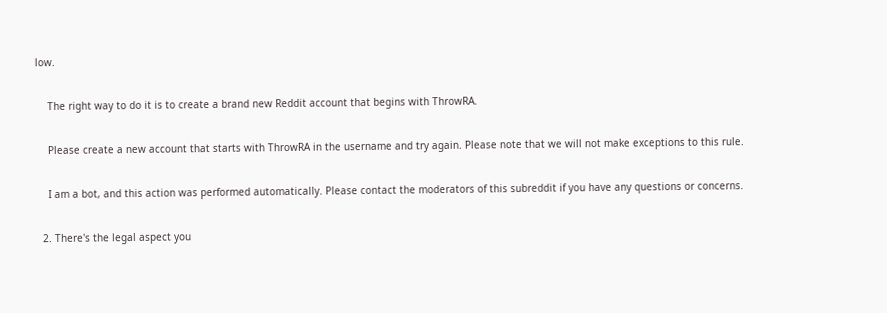low.

    The right way to do it is to create a brand new Reddit account that begins with ThrowRA.

    Please create a new account that starts with ThrowRA in the username and try again. Please note that we will not make exceptions to this rule.

    I am a bot, and this action was performed automatically. Please contact the moderators of this subreddit if you have any questions or concerns.

  2. There's the legal aspect you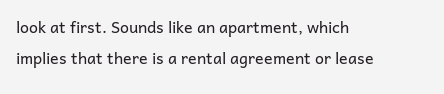look at first. Sounds like an apartment, which implies that there is a rental agreement or lease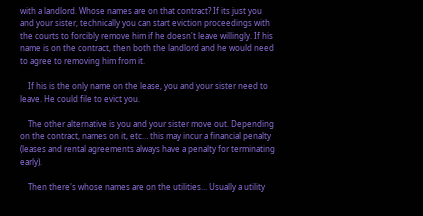with a landlord. Whose names are on that contract? If its just you and your sister, technically you can start eviction proceedings with the courts to forcibly remove him if he doesn't leave willingly. If his name is on the contract, then both the landlord and he would need to agree to removing him from it.

    If his is the only name on the lease, you and your sister need to leave. He could file to evict you.

    The other alternative is you and your sister move out. Depending on the contract, names on it, etc… this may incur a financial penalty (leases and rental agreements always have a penalty for terminating early).

    Then there's whose names are on the utilities… Usually a utility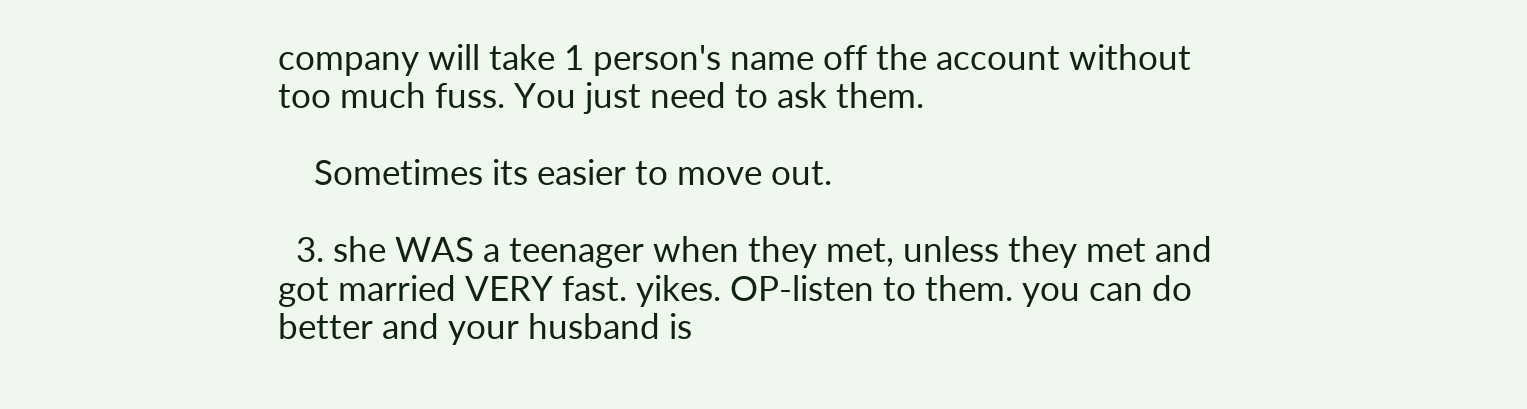company will take 1 person's name off the account without too much fuss. You just need to ask them.

    Sometimes its easier to move out.

  3. she WAS a teenager when they met, unless they met and got married VERY fast. yikes. OP-listen to them. you can do better and your husband is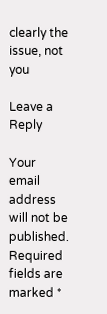clearly the issue, not you

Leave a Reply

Your email address will not be published. Required fields are marked *